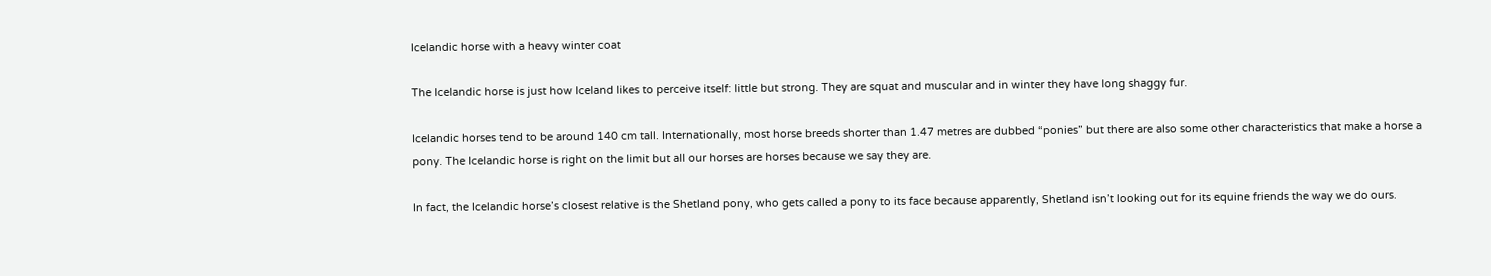Icelandic horse with a heavy winter coat

The Icelandic horse is just how Iceland likes to perceive itself: little but strong. They are squat and muscular and in winter they have long shaggy fur.

Icelandic horses tend to be around 140 cm tall. Internationally, most horse breeds shorter than 1.47 metres are dubbed “ponies” but there are also some other characteristics that make a horse a pony. The Icelandic horse is right on the limit but all our horses are horses because we say they are.

In fact, the Icelandic horse’s closest relative is the Shetland pony, who gets called a pony to its face because apparently, Shetland isn’t looking out for its equine friends the way we do ours.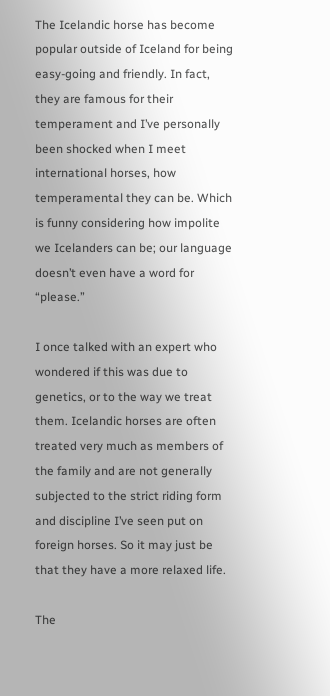The Icelandic horse has become popular outside of Iceland for being easy-going and friendly. In fact, they are famous for their temperament and I’ve personally been shocked when I meet international horses, how temperamental they can be. Which is funny considering how impolite we Icelanders can be; our language doesn’t even have a word for “please.”

I once talked with an expert who wondered if this was due to genetics, or to the way we treat them. Icelandic horses are often treated very much as members of the family and are not generally subjected to the strict riding form and discipline I’ve seen put on foreign horses. So it may just be that they have a more relaxed life.

The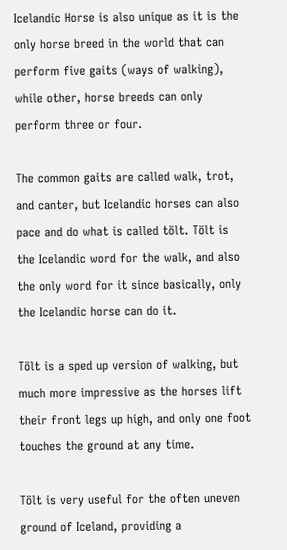Icelandic Horse is also unique as it is the only horse breed in the world that can perform five gaits (ways of walking), while other, horse breeds can only perform three or four.

The common gaits are called walk, trot, and canter, but Icelandic horses can also pace and do what is called tölt. Tölt is the Icelandic word for the walk, and also the only word for it since basically, only the Icelandic horse can do it.

Tölt is a sped up version of walking, but much more impressive as the horses lift their front legs up high, and only one foot touches the ground at any time.

Tölt is very useful for the often uneven ground of Iceland, providing a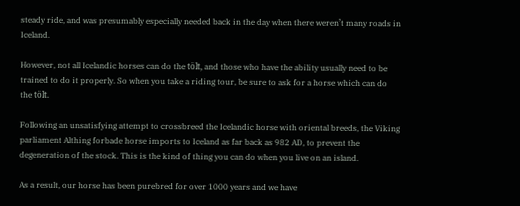steady ride, and was presumably especially needed back in the day when there weren’t many roads in Iceland.

However, not all Icelandic horses can do the tölt, and those who have the ability usually need to be trained to do it properly. So when you take a riding tour, be sure to ask for a horse which can do the tölt.

Following an unsatisfying attempt to crossbreed the Icelandic horse with oriental breeds, the Viking parliament Althing forbade horse imports to Iceland as far back as 982 AD, to prevent the degeneration of the stock. This is the kind of thing you can do when you live on an island.

As a result, our horse has been purebred for over 1000 years and we have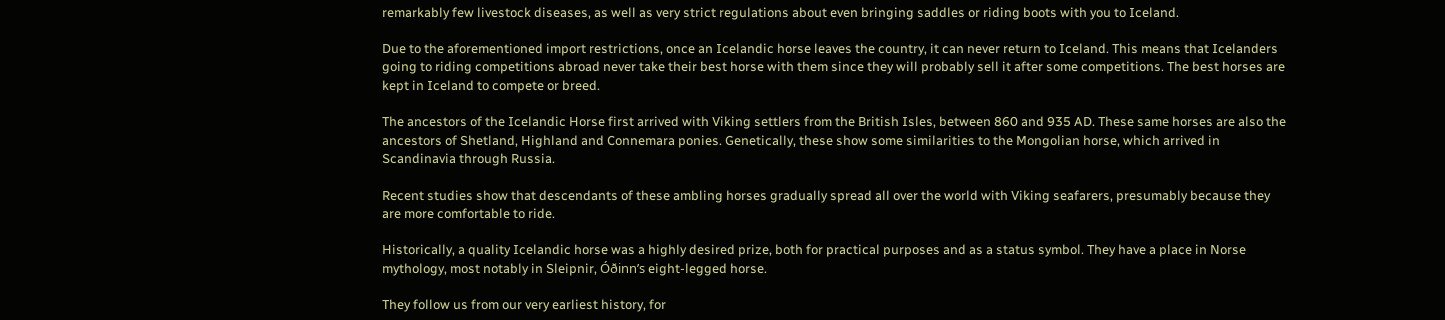remarkably few livestock diseases, as well as very strict regulations about even bringing saddles or riding boots with you to Iceland.

Due to the aforementioned import restrictions, once an Icelandic horse leaves the country, it can never return to Iceland. This means that Icelanders going to riding competitions abroad never take their best horse with them since they will probably sell it after some competitions. The best horses are kept in Iceland to compete or breed.

The ancestors of the Icelandic Horse first arrived with Viking settlers from the British Isles, between 860 and 935 AD. These same horses are also the ancestors of Shetland, Highland and Connemara ponies. Genetically, these show some similarities to the Mongolian horse, which arrived in Scandinavia through Russia.

Recent studies show that descendants of these ambling horses gradually spread all over the world with Viking seafarers, presumably because they are more comfortable to ride.

Historically, a quality Icelandic horse was a highly desired prize, both for practical purposes and as a status symbol. They have a place in Norse mythology, most notably in Sleipnir, Óðinn’s eight-legged horse.

They follow us from our very earliest history, for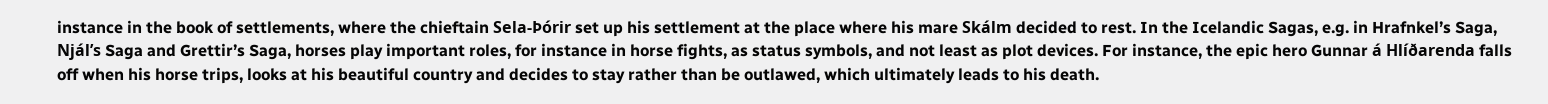instance in the book of settlements, where the chieftain Sela-Þórir set up his settlement at the place where his mare Skálm decided to rest. In the Icelandic Sagas, e.g. in Hrafnkel’s Saga, Njál’s Saga and Grettir’s Saga, horses play important roles, for instance in horse fights, as status symbols, and not least as plot devices. For instance, the epic hero Gunnar á Hlíðarenda falls off when his horse trips, looks at his beautiful country and decides to stay rather than be outlawed, which ultimately leads to his death.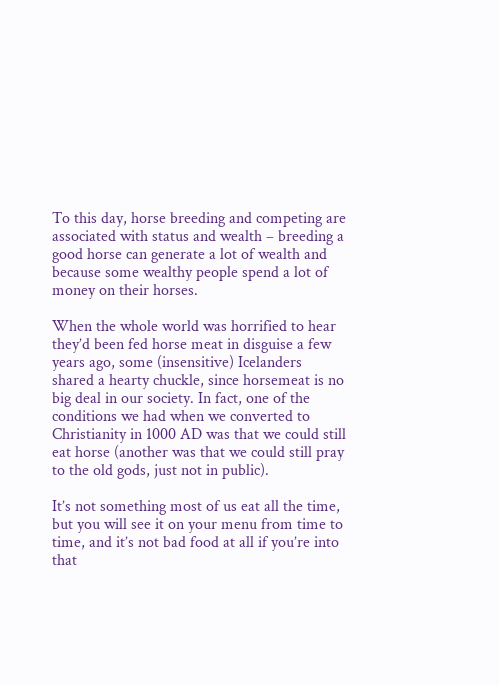To this day, horse breeding and competing are associated with status and wealth – breeding a good horse can generate a lot of wealth and because some wealthy people spend a lot of money on their horses.

When the whole world was horrified to hear they’d been fed horse meat in disguise a few years ago, some (insensitive) Icelanders shared a hearty chuckle, since horsemeat is no big deal in our society. In fact, one of the conditions we had when we converted to Christianity in 1000 AD was that we could still eat horse (another was that we could still pray to the old gods, just not in public).

It’s not something most of us eat all the time, but you will see it on your menu from time to time, and it’s not bad food at all if you’re into that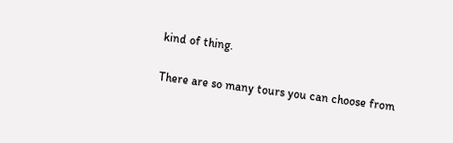kind of thing.

There are so many tours you can choose from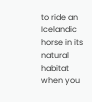to ride an Icelandic horse in its natural habitat when you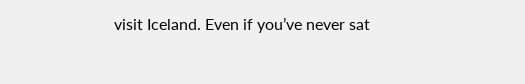visit Iceland. Even if you’ve never sat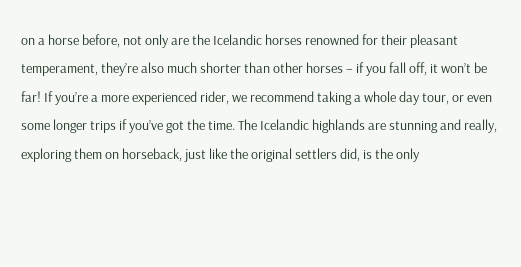on a horse before, not only are the Icelandic horses renowned for their pleasant temperament, they’re also much shorter than other horses – if you fall off, it won’t be far! If you’re a more experienced rider, we recommend taking a whole day tour, or even some longer trips if you’ve got the time. The Icelandic highlands are stunning and really, exploring them on horseback, just like the original settlers did, is the only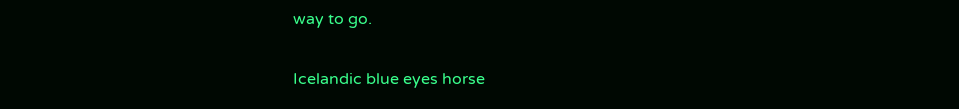way to go.

Icelandic blue eyes horse